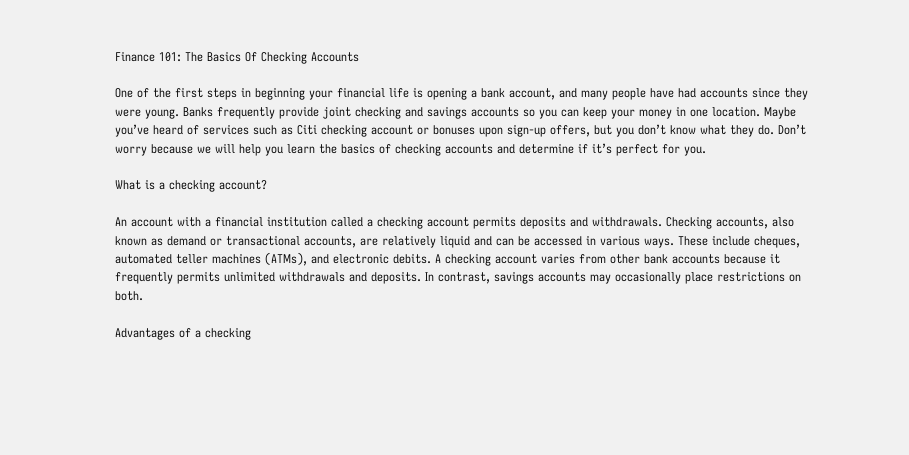Finance 101: The Basics Of Checking Accounts

One of the first steps in beginning your financial life is opening a bank account, and many people have had accounts since they were young. Banks frequently provide joint checking and savings accounts so you can keep your money in one location. Maybe you’ve heard of services such as Citi checking account or bonuses upon sign-up offers, but you don’t know what they do. Don’t worry because we will help you learn the basics of checking accounts and determine if it’s perfect for you.

What is a checking account?

An account with a financial institution called a checking account permits deposits and withdrawals. Checking accounts, also known as demand or transactional accounts, are relatively liquid and can be accessed in various ways. These include cheques, automated teller machines (ATMs), and electronic debits. A checking account varies from other bank accounts because it frequently permits unlimited withdrawals and deposits. In contrast, savings accounts may occasionally place restrictions on both.

Advantages of a checking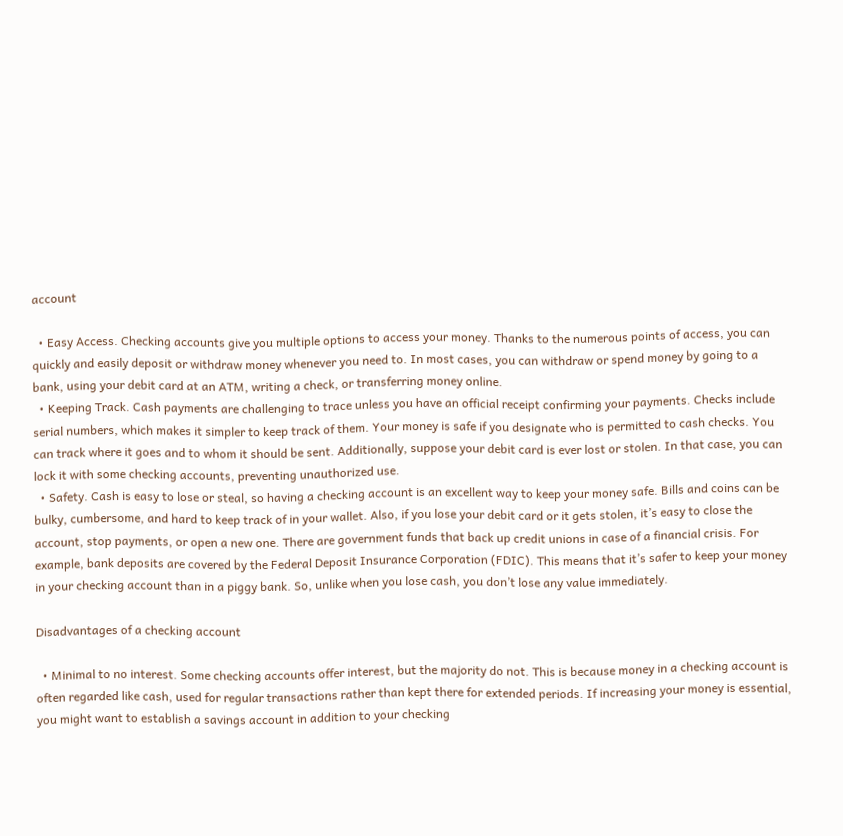account

  • Easy Access. Checking accounts give you multiple options to access your money. Thanks to the numerous points of access, you can quickly and easily deposit or withdraw money whenever you need to. In most cases, you can withdraw or spend money by going to a bank, using your debit card at an ATM, writing a check, or transferring money online.
  • Keeping Track. Cash payments are challenging to trace unless you have an official receipt confirming your payments. Checks include serial numbers, which makes it simpler to keep track of them. Your money is safe if you designate who is permitted to cash checks. You can track where it goes and to whom it should be sent. Additionally, suppose your debit card is ever lost or stolen. In that case, you can lock it with some checking accounts, preventing unauthorized use.
  • Safety. Cash is easy to lose or steal, so having a checking account is an excellent way to keep your money safe. Bills and coins can be bulky, cumbersome, and hard to keep track of in your wallet. Also, if you lose your debit card or it gets stolen, it’s easy to close the account, stop payments, or open a new one. There are government funds that back up credit unions in case of a financial crisis. For example, bank deposits are covered by the Federal Deposit Insurance Corporation (FDIC). This means that it’s safer to keep your money in your checking account than in a piggy bank. So, unlike when you lose cash, you don’t lose any value immediately.

Disadvantages of a checking account

  • Minimal to no interest. Some checking accounts offer interest, but the majority do not. This is because money in a checking account is often regarded like cash, used for regular transactions rather than kept there for extended periods. If increasing your money is essential, you might want to establish a savings account in addition to your checking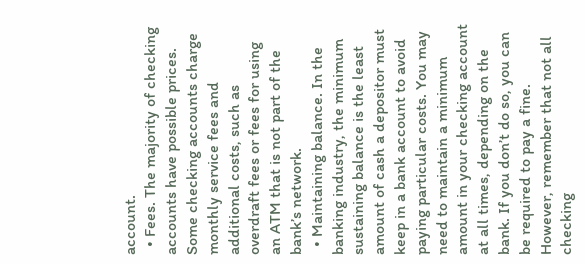account.
  • Fees. The majority of checking accounts have possible prices. Some checking accounts charge monthly service fees and additional costs, such as overdraft fees or fees for using an ATM that is not part of the bank’s network.
  • Maintaining balance. In the banking industry, the minimum sustaining balance is the least amount of cash a depositor must keep in a bank account to avoid paying particular costs. You may need to maintain a minimum amount in your checking account at all times, depending on the bank. If you don’t do so, you can be required to pay a fine. However, remember that not all checking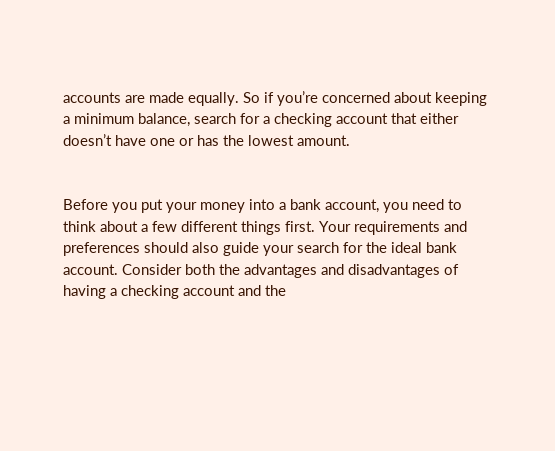accounts are made equally. So if you’re concerned about keeping a minimum balance, search for a checking account that either doesn’t have one or has the lowest amount.


Before you put your money into a bank account, you need to think about a few different things first. Your requirements and preferences should also guide your search for the ideal bank account. Consider both the advantages and disadvantages of having a checking account and the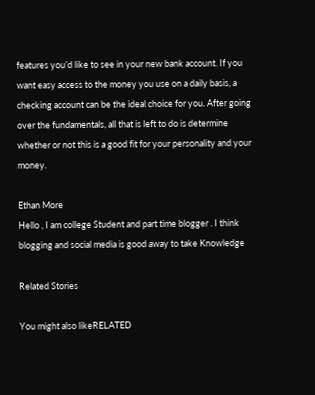features you’d like to see in your new bank account. If you want easy access to the money you use on a daily basis, a checking account can be the ideal choice for you. After going over the fundamentals, all that is left to do is determine whether or not this is a good fit for your personality and your money.

Ethan More
Hello , I am college Student and part time blogger . I think blogging and social media is good away to take Knowledge

Related Stories

You might also likeRELATED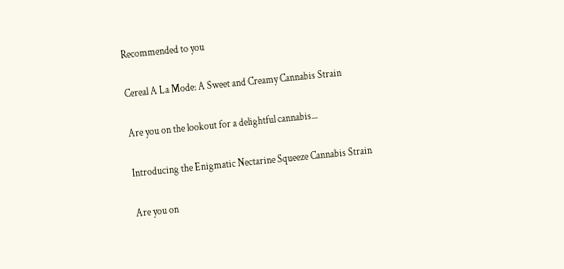Recommended to you

Cereal A La Mode: A Sweet and Creamy Cannabis Strain

Are you on the lookout for a delightful cannabis...

Introducing the Enigmatic Nectarine Squeeze Cannabis Strain

Are you on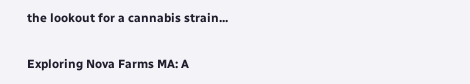the lookout for a cannabis strain...

Exploring Nova Farms MA: A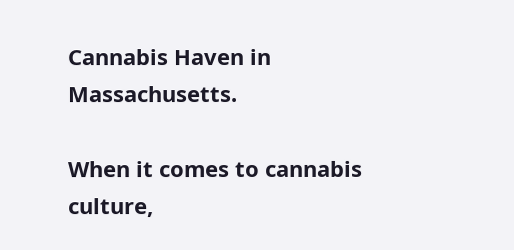Cannabis Haven in Massachusetts.

When it comes to cannabis culture,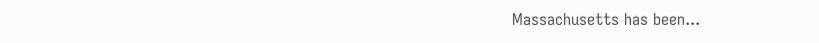Massachusetts has been...